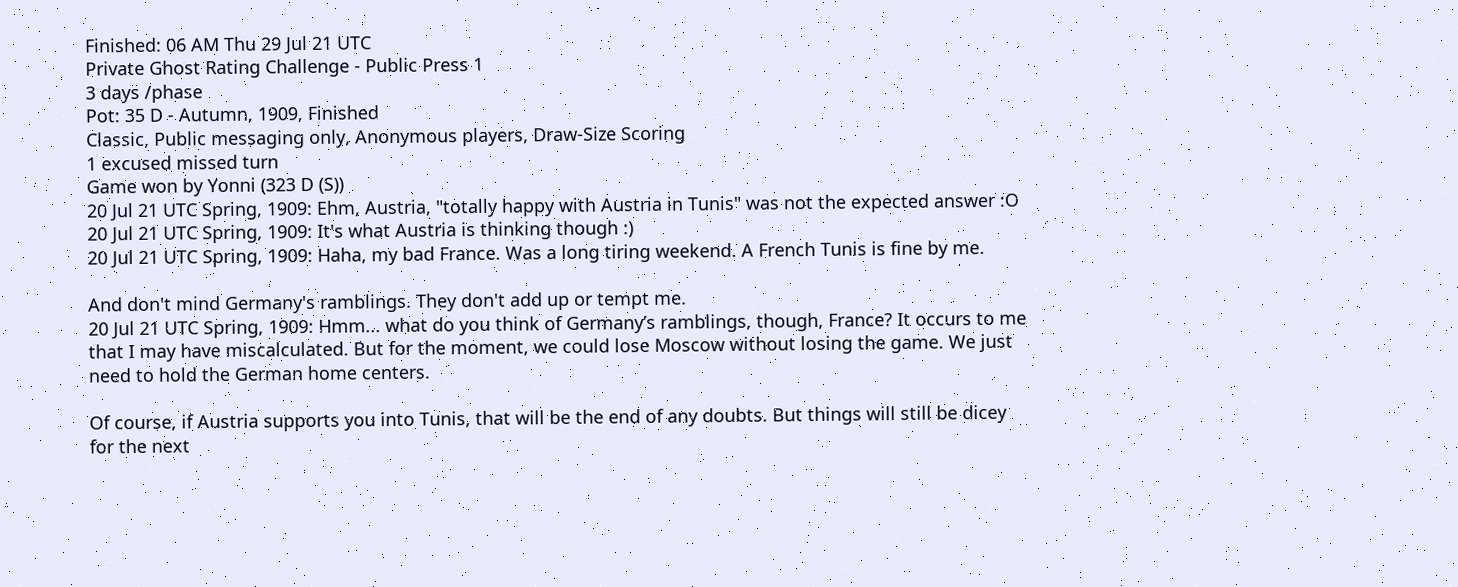Finished: 06 AM Thu 29 Jul 21 UTC
Private Ghost Rating Challenge - Public Press 1
3 days /phase
Pot: 35 D - Autumn, 1909, Finished
Classic, Public messaging only, Anonymous players, Draw-Size Scoring
1 excused missed turn
Game won by Yonni (323 D (S))
20 Jul 21 UTC Spring, 1909: Ehm, Austria, "totally happy with Austria in Tunis" was not the expected answer :O
20 Jul 21 UTC Spring, 1909: It's what Austria is thinking though :)
20 Jul 21 UTC Spring, 1909: Haha, my bad France. Was a long tiring weekend. A French Tunis is fine by me.

And don't mind Germany's ramblings. They don't add up or tempt me.
20 Jul 21 UTC Spring, 1909: Hmm... what do you think of Germany’s ramblings, though, France? It occurs to me that I may have miscalculated. But for the moment, we could lose Moscow without losing the game. We just need to hold the German home centers.

Of course, if Austria supports you into Tunis, that will be the end of any doubts. But things will still be dicey for the next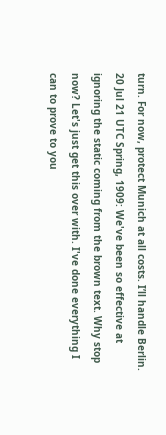turn. For now, protect Munich at all costs. I’ll handle Berlin.
20 Jul 21 UTC Spring, 1909: We've been so effective at ignoring the static coming from the brown text. Why stop now? Let's just get this over with. I've done everything I can to prove to you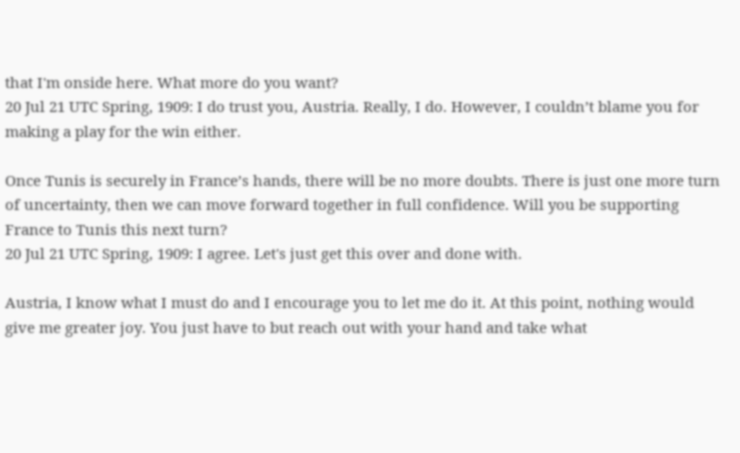that I'm onside here. What more do you want?
20 Jul 21 UTC Spring, 1909: I do trust you, Austria. Really, I do. However, I couldn’t blame you for making a play for the win either.

Once Tunis is securely in France’s hands, there will be no more doubts. There is just one more turn of uncertainty, then we can move forward together in full confidence. Will you be supporting France to Tunis this next turn?
20 Jul 21 UTC Spring, 1909: I agree. Let's just get this over and done with.

Austria, I know what I must do and I encourage you to let me do it. At this point, nothing would give me greater joy. You just have to but reach out with your hand and take what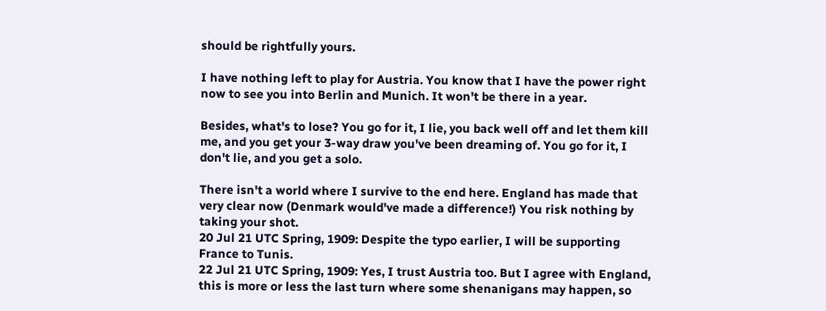should be rightfully yours.

I have nothing left to play for Austria. You know that I have the power right now to see you into Berlin and Munich. It won't be there in a year.

Besides, what's to lose? You go for it, I lie, you back well off and let them kill me, and you get your 3-way draw you've been dreaming of. You go for it, I don't lie, and you get a solo.

There isn't a world where I survive to the end here. England has made that very clear now (Denmark would've made a difference!) You risk nothing by taking your shot.
20 Jul 21 UTC Spring, 1909: Despite the typo earlier, I will be supporting France to Tunis.
22 Jul 21 UTC Spring, 1909: Yes, I trust Austria too. But I agree with England, this is more or less the last turn where some shenanigans may happen, so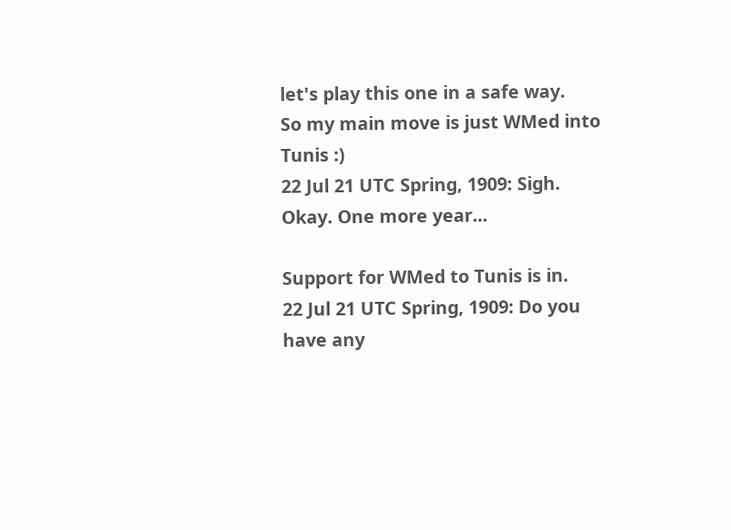let's play this one in a safe way.
So my main move is just WMed into Tunis :)
22 Jul 21 UTC Spring, 1909: Sigh. Okay. One more year...

Support for WMed to Tunis is in.
22 Jul 21 UTC Spring, 1909: Do you have any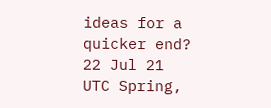ideas for a quicker end?
22 Jul 21 UTC Spring,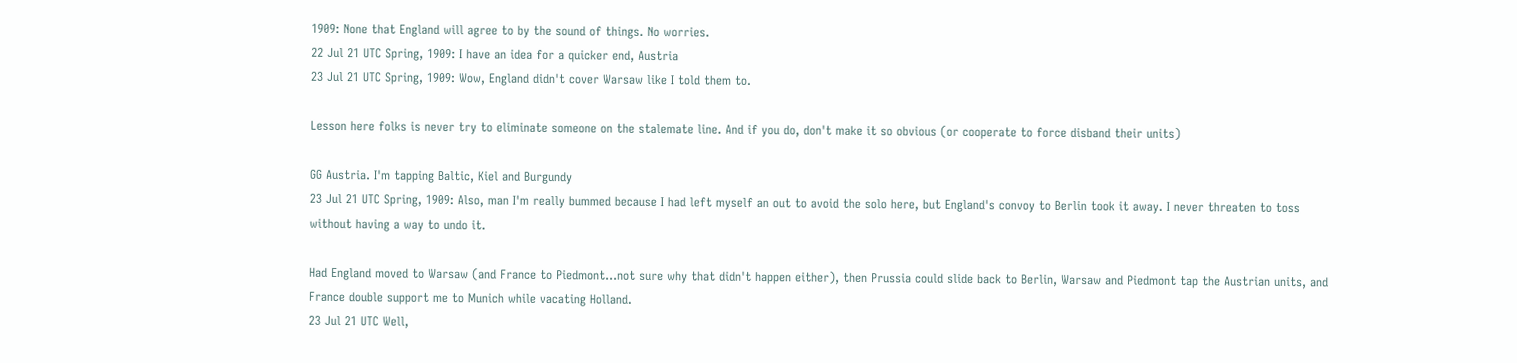1909: None that England will agree to by the sound of things. No worries.
22 Jul 21 UTC Spring, 1909: I have an idea for a quicker end, Austria
23 Jul 21 UTC Spring, 1909: Wow, England didn't cover Warsaw like I told them to.

Lesson here folks is never try to eliminate someone on the stalemate line. And if you do, don't make it so obvious (or cooperate to force disband their units)

GG Austria. I'm tapping Baltic, Kiel and Burgundy
23 Jul 21 UTC Spring, 1909: Also, man I'm really bummed because I had left myself an out to avoid the solo here, but England's convoy to Berlin took it away. I never threaten to toss without having a way to undo it.

Had England moved to Warsaw (and France to Piedmont...not sure why that didn't happen either), then Prussia could slide back to Berlin, Warsaw and Piedmont tap the Austrian units, and France double support me to Munich while vacating Holland.
23 Jul 21 UTC Well,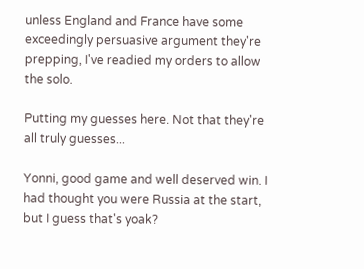unless England and France have some exceedingly persuasive argument they're prepping, I've readied my orders to allow the solo.

Putting my guesses here. Not that they're all truly guesses...

Yonni, good game and well deserved win. I had thought you were Russia at the start, but I guess that's yoak?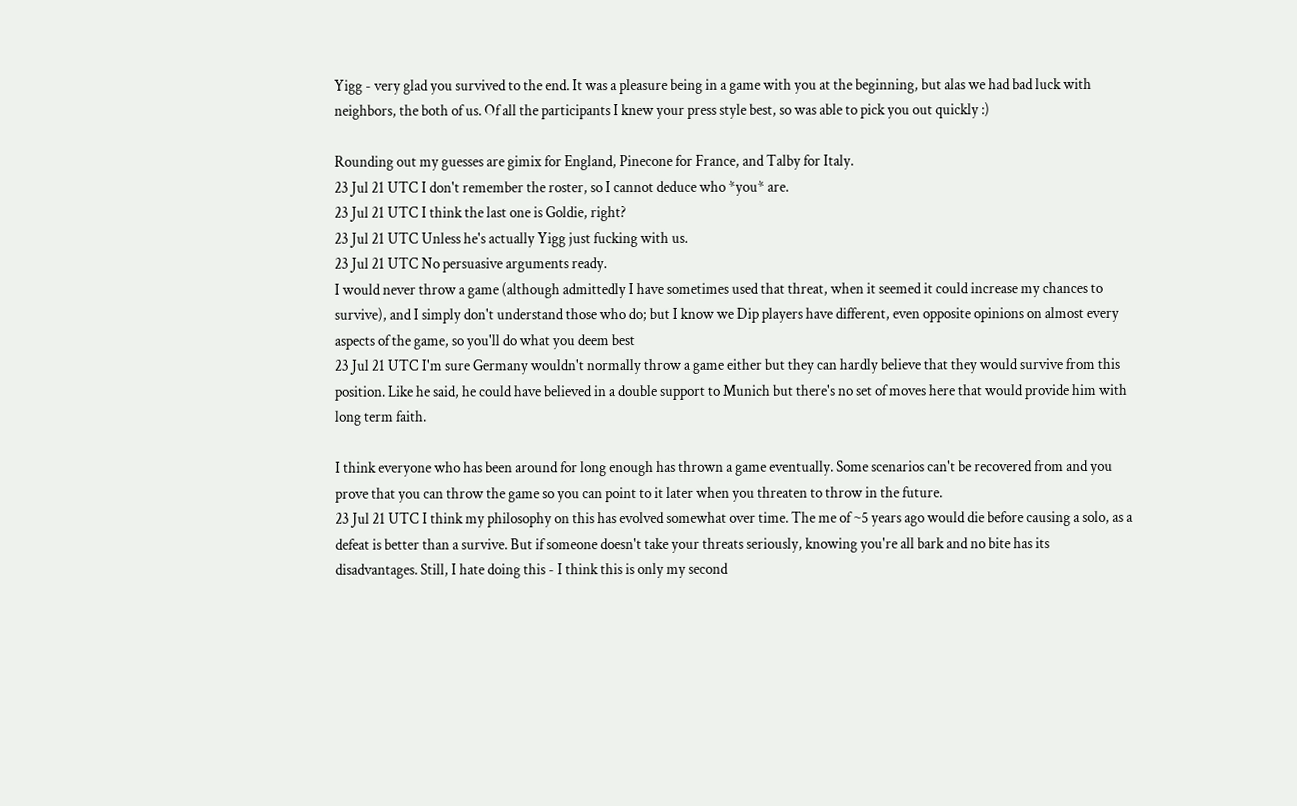Yigg - very glad you survived to the end. It was a pleasure being in a game with you at the beginning, but alas we had bad luck with neighbors, the both of us. Of all the participants I knew your press style best, so was able to pick you out quickly :)

Rounding out my guesses are gimix for England, Pinecone for France, and Talby for Italy.
23 Jul 21 UTC I don't remember the roster, so I cannot deduce who *you* are.
23 Jul 21 UTC I think the last one is Goldie, right?
23 Jul 21 UTC Unless he's actually Yigg just fucking with us.
23 Jul 21 UTC No persuasive arguments ready.
I would never throw a game (although admittedly I have sometimes used that threat, when it seemed it could increase my chances to survive), and I simply don't understand those who do; but I know we Dip players have different, even opposite opinions on almost every aspects of the game, so you'll do what you deem best
23 Jul 21 UTC I'm sure Germany wouldn't normally throw a game either but they can hardly believe that they would survive from this position. Like he said, he could have believed in a double support to Munich but there's no set of moves here that would provide him with long term faith.

I think everyone who has been around for long enough has thrown a game eventually. Some scenarios can't be recovered from and you prove that you can throw the game so you can point to it later when you threaten to throw in the future.
23 Jul 21 UTC I think my philosophy on this has evolved somewhat over time. The me of ~5 years ago would die before causing a solo, as a defeat is better than a survive. But if someone doesn't take your threats seriously, knowing you're all bark and no bite has its disadvantages. Still, I hate doing this - I think this is only my second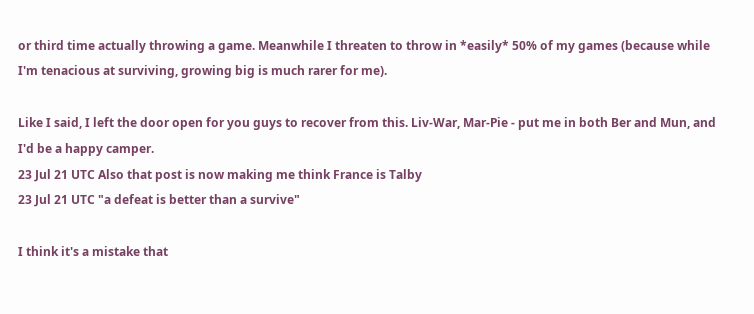or third time actually throwing a game. Meanwhile I threaten to throw in *easily* 50% of my games (because while I'm tenacious at surviving, growing big is much rarer for me).

Like I said, I left the door open for you guys to recover from this. Liv-War, Mar-Pie - put me in both Ber and Mun, and I'd be a happy camper.
23 Jul 21 UTC Also that post is now making me think France is Talby
23 Jul 21 UTC "a defeat is better than a survive"

I think it's a mistake that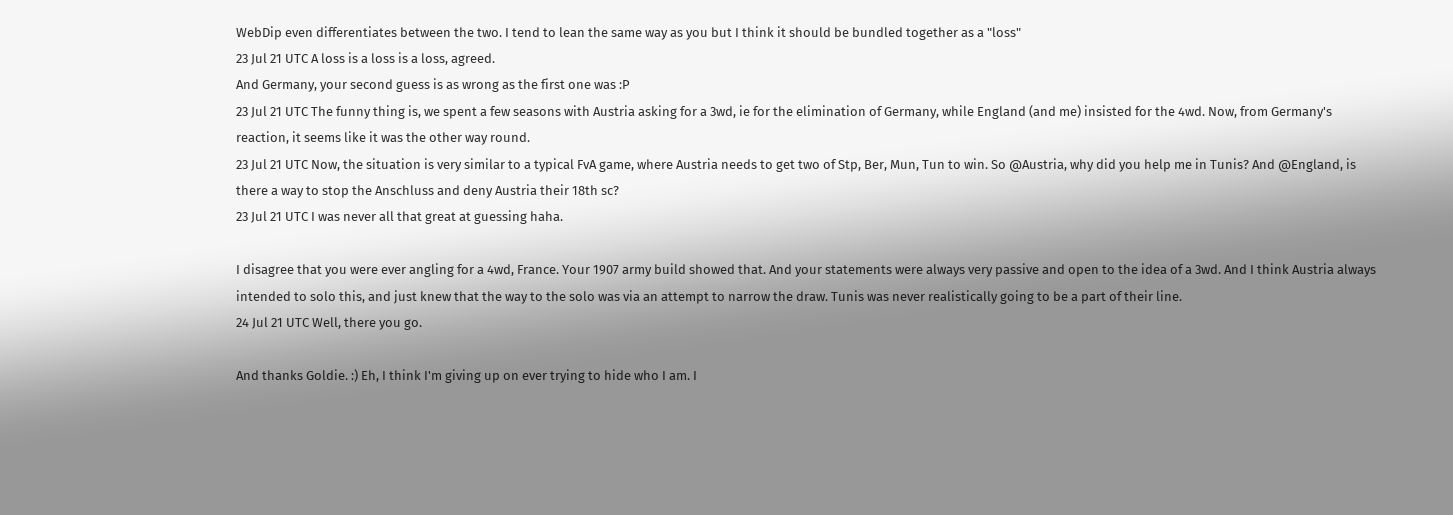WebDip even differentiates between the two. I tend to lean the same way as you but I think it should be bundled together as a "loss"
23 Jul 21 UTC A loss is a loss is a loss, agreed.
And Germany, your second guess is as wrong as the first one was :P
23 Jul 21 UTC The funny thing is, we spent a few seasons with Austria asking for a 3wd, ie for the elimination of Germany, while England (and me) insisted for the 4wd. Now, from Germany's reaction, it seems like it was the other way round.
23 Jul 21 UTC Now, the situation is very similar to a typical FvA game, where Austria needs to get two of Stp, Ber, Mun, Tun to win. So @Austria, why did you help me in Tunis? And @England, is there a way to stop the Anschluss and deny Austria their 18th sc?
23 Jul 21 UTC I was never all that great at guessing haha.

I disagree that you were ever angling for a 4wd, France. Your 1907 army build showed that. And your statements were always very passive and open to the idea of a 3wd. And I think Austria always intended to solo this, and just knew that the way to the solo was via an attempt to narrow the draw. Tunis was never realistically going to be a part of their line.
24 Jul 21 UTC Well, there you go.

And thanks Goldie. :) Eh, I think I'm giving up on ever trying to hide who I am. I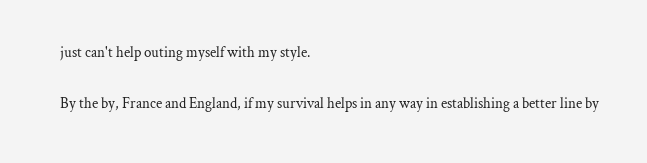just can't help outing myself with my style.

By the by, France and England, if my survival helps in any way in establishing a better line by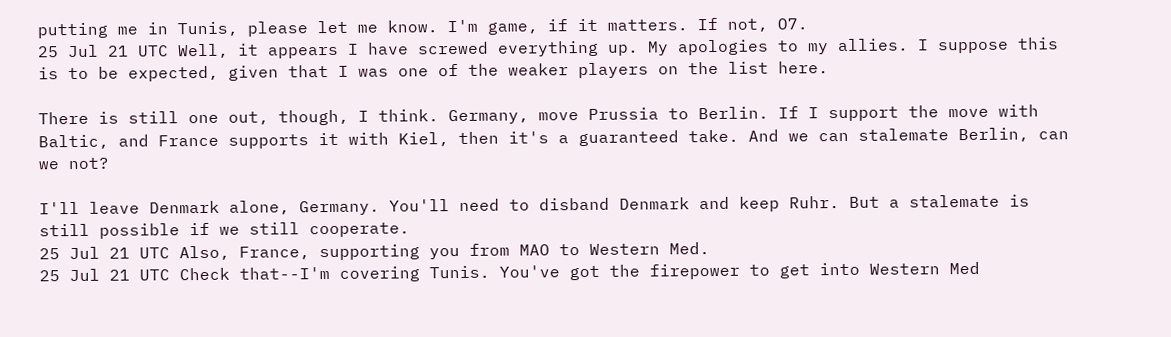putting me in Tunis, please let me know. I'm game, if it matters. If not, O7.
25 Jul 21 UTC Well, it appears I have screwed everything up. My apologies to my allies. I suppose this is to be expected, given that I was one of the weaker players on the list here.

There is still one out, though, I think. Germany, move Prussia to Berlin. If I support the move with Baltic, and France supports it with Kiel, then it's a guaranteed take. And we can stalemate Berlin, can we not?

I'll leave Denmark alone, Germany. You'll need to disband Denmark and keep Ruhr. But a stalemate is still possible if we still cooperate.
25 Jul 21 UTC Also, France, supporting you from MAO to Western Med.
25 Jul 21 UTC Check that--I'm covering Tunis. You've got the firepower to get into Western Med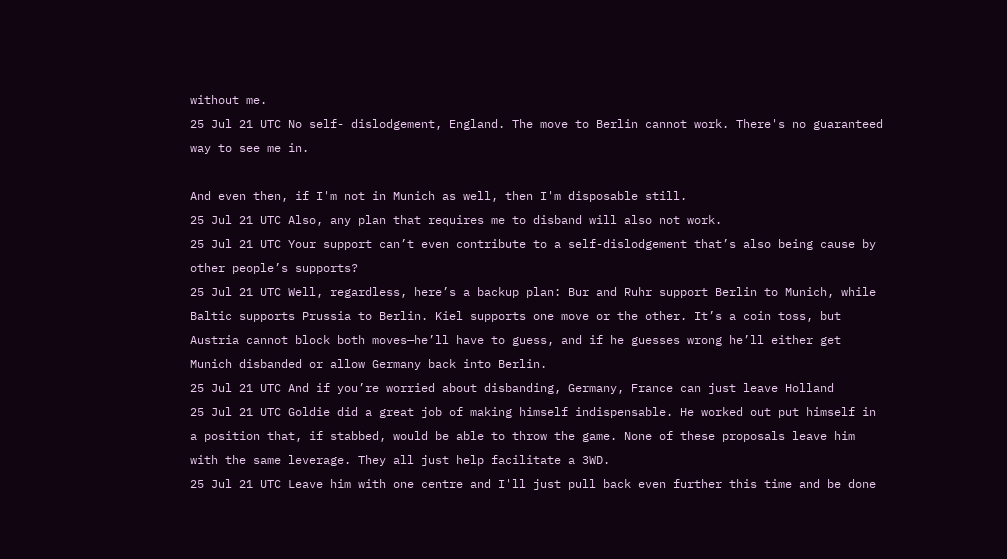without me.
25 Jul 21 UTC No self- dislodgement, England. The move to Berlin cannot work. There's no guaranteed way to see me in.

And even then, if I'm not in Munich as well, then I'm disposable still.
25 Jul 21 UTC Also, any plan that requires me to disband will also not work.
25 Jul 21 UTC Your support can’t even contribute to a self-dislodgement that’s also being cause by other people’s supports?
25 Jul 21 UTC Well, regardless, here’s a backup plan: Bur and Ruhr support Berlin to Munich, while Baltic supports Prussia to Berlin. Kiel supports one move or the other. It’s a coin toss, but Austria cannot block both moves—he’ll have to guess, and if he guesses wrong he’ll either get Munich disbanded or allow Germany back into Berlin.
25 Jul 21 UTC And if you’re worried about disbanding, Germany, France can just leave Holland
25 Jul 21 UTC Goldie did a great job of making himself indispensable. He worked out put himself in a position that, if stabbed, would be able to throw the game. None of these proposals leave him with the same leverage. They all just help facilitate a 3WD.
25 Jul 21 UTC Leave him with one centre and I'll just pull back even further this time and be done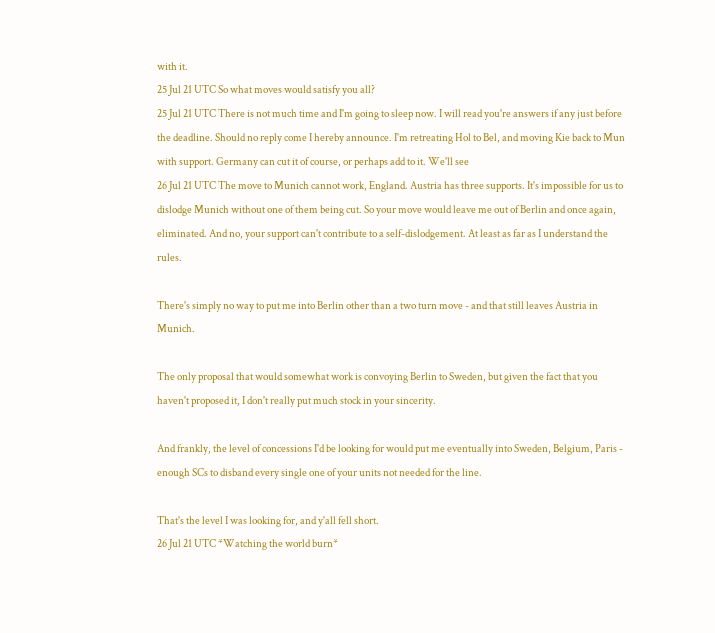with it.
25 Jul 21 UTC So what moves would satisfy you all?
25 Jul 21 UTC There is not much time and I'm going to sleep now. I will read you're answers if any just before the deadline. Should no reply come I hereby announce. I'm retreating Hol to Bel, and moving Kie back to Mun with support. Germany can cut it of course, or perhaps add to it. We'll see
26 Jul 21 UTC The move to Munich cannot work, England. Austria has three supports. It's impossible for us to dislodge Munich without one of them being cut. So your move would leave me out of Berlin and once again, eliminated. And no, your support can't contribute to a self-dislodgement. At least as far as I understand the rules.

There's simply no way to put me into Berlin other than a two turn move - and that still leaves Austria in Munich.

The only proposal that would somewhat work is convoying Berlin to Sweden, but given the fact that you haven't proposed it, I don't really put much stock in your sincerity.

And frankly, the level of concessions I'd be looking for would put me eventually into Sweden, Belgium, Paris - enough SCs to disband every single one of your units not needed for the line.

That's the level I was looking for, and y'all fell short.
26 Jul 21 UTC *Watching the world burn*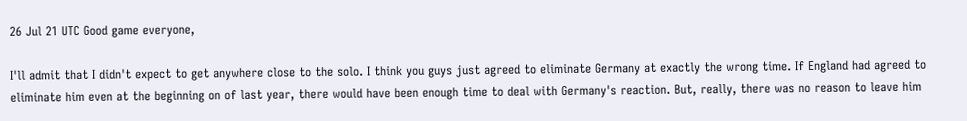26 Jul 21 UTC Good game everyone,

I'll admit that I didn't expect to get anywhere close to the solo. I think you guys just agreed to eliminate Germany at exactly the wrong time. If England had agreed to eliminate him even at the beginning on of last year, there would have been enough time to deal with Germany's reaction. But, really, there was no reason to leave him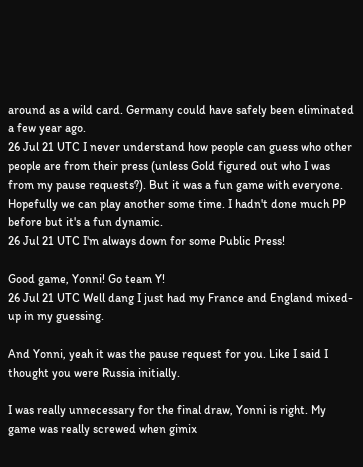around as a wild card. Germany could have safely been eliminated a few year ago.
26 Jul 21 UTC I never understand how people can guess who other people are from their press (unless Gold figured out who I was from my pause requests?). But it was a fun game with everyone. Hopefully we can play another some time. I hadn't done much PP before but it's a fun dynamic.
26 Jul 21 UTC I'm always down for some Public Press!

Good game, Yonni! Go team Y!
26 Jul 21 UTC Well dang I just had my France and England mixed-up in my guessing.

And Yonni, yeah it was the pause request for you. Like I said I thought you were Russia initially.

I was really unnecessary for the final draw, Yonni is right. My game was really screwed when gimix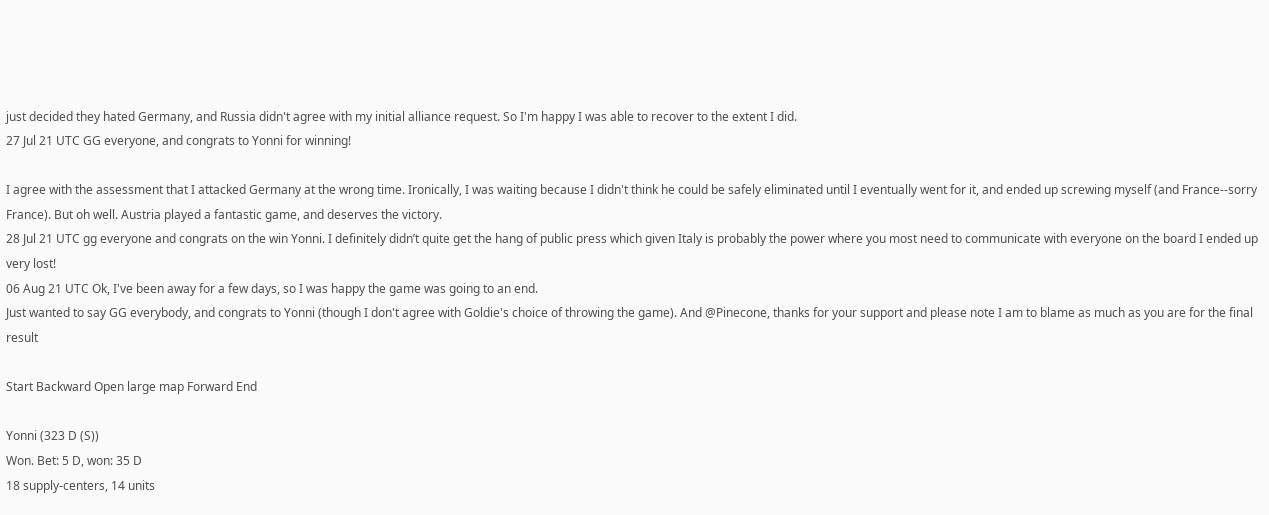just decided they hated Germany, and Russia didn't agree with my initial alliance request. So I'm happy I was able to recover to the extent I did.
27 Jul 21 UTC GG everyone, and congrats to Yonni for winning!

I agree with the assessment that I attacked Germany at the wrong time. Ironically, I was waiting because I didn't think he could be safely eliminated until I eventually went for it, and ended up screwing myself (and France--sorry France). But oh well. Austria played a fantastic game, and deserves the victory.
28 Jul 21 UTC gg everyone and congrats on the win Yonni. I definitely didn’t quite get the hang of public press which given Italy is probably the power where you most need to communicate with everyone on the board I ended up very lost!
06 Aug 21 UTC Ok, I've been away for a few days, so I was happy the game was going to an end.
Just wanted to say GG everybody, and congrats to Yonni (though I don't agree with Goldie's choice of throwing the game). And @Pinecone, thanks for your support and please note I am to blame as much as you are for the final result

Start Backward Open large map Forward End

Yonni (323 D (S))
Won. Bet: 5 D, won: 35 D
18 supply-centers, 14 units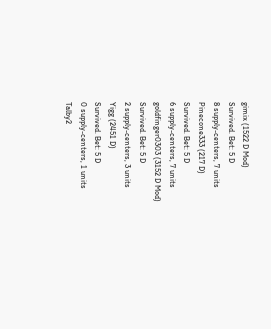gimix (1522 D Mod)
Survived. Bet: 5 D
8 supply-centers, 7 units
Pinecone333 (217 D)
Survived. Bet: 5 D
6 supply-centers, 7 units
goldfinger0303 (3152 D Mod)
Survived. Bet: 5 D
2 supply-centers, 3 units
Yigg (2451 D)
Survived. Bet: 5 D
0 supply-centers, 1 units
Talby2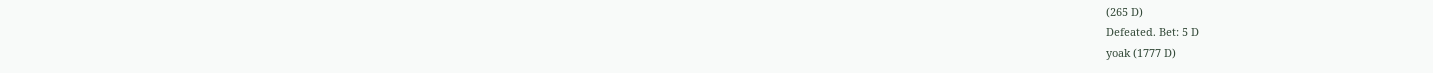(265 D)
Defeated. Bet: 5 D
yoak (1777 D)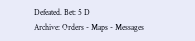Defeated. Bet: 5 D
Archive: Orders - Maps - Messages